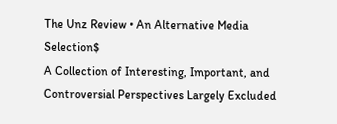The Unz Review • An Alternative Media Selection$
A Collection of Interesting, Important, and Controversial Perspectives Largely Excluded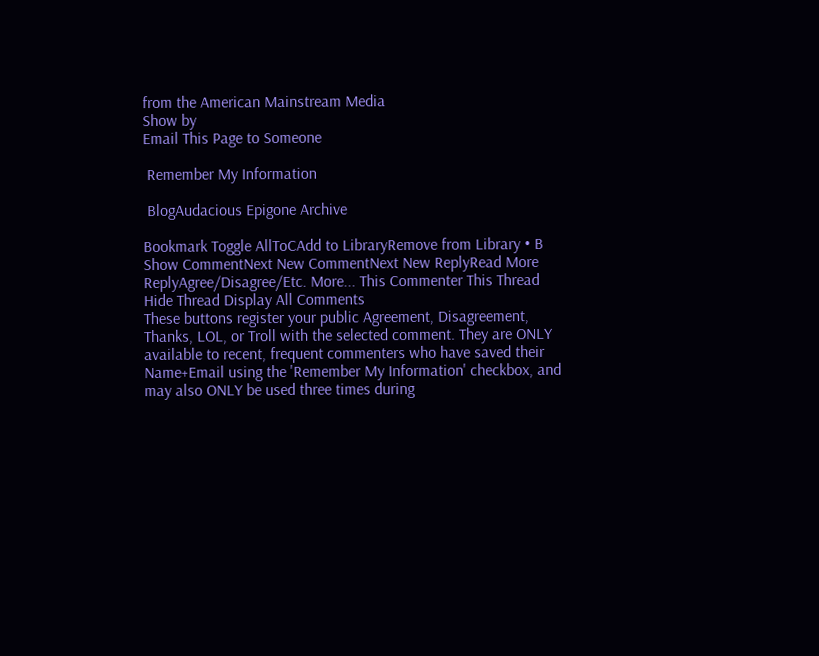from the American Mainstream Media
Show by
Email This Page to Someone

 Remember My Information

 BlogAudacious Epigone Archive

Bookmark Toggle AllToCAdd to LibraryRemove from Library • B
Show CommentNext New CommentNext New ReplyRead More
ReplyAgree/Disagree/Etc. More... This Commenter This Thread Hide Thread Display All Comments
These buttons register your public Agreement, Disagreement, Thanks, LOL, or Troll with the selected comment. They are ONLY available to recent, frequent commenters who have saved their Name+Email using the 'Remember My Information' checkbox, and may also ONLY be used three times during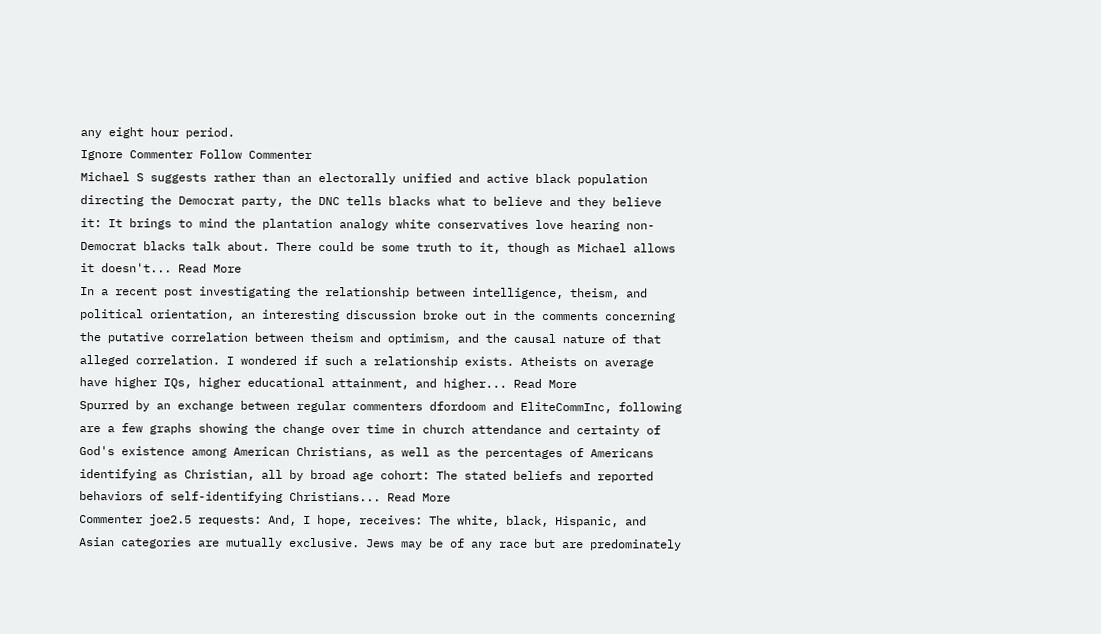any eight hour period.
Ignore Commenter Follow Commenter
Michael S suggests rather than an electorally unified and active black population directing the Democrat party, the DNC tells blacks what to believe and they believe it: It brings to mind the plantation analogy white conservatives love hearing non-Democrat blacks talk about. There could be some truth to it, though as Michael allows it doesn't... Read More
In a recent post investigating the relationship between intelligence, theism, and political orientation, an interesting discussion broke out in the comments concerning the putative correlation between theism and optimism, and the causal nature of that alleged correlation. I wondered if such a relationship exists. Atheists on average have higher IQs, higher educational attainment, and higher... Read More
Spurred by an exchange between regular commenters dfordoom and EliteCommInc, following are a few graphs showing the change over time in church attendance and certainty of God's existence among American Christians, as well as the percentages of Americans identifying as Christian, all by broad age cohort: The stated beliefs and reported behaviors of self-identifying Christians... Read More
Commenter joe2.5 requests: And, I hope, receives: The white, black, Hispanic, and Asian categories are mutually exclusive. Jews may be of any race but are predominately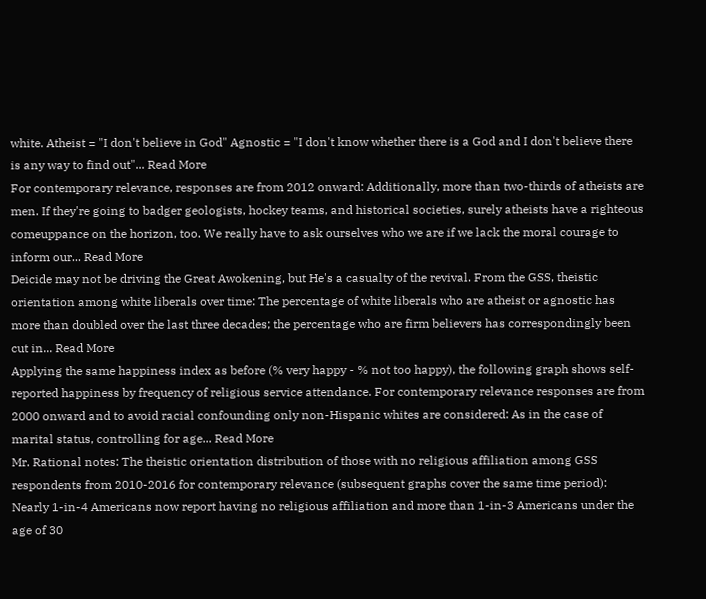white. Atheist = "I don't believe in God" Agnostic = "I don't know whether there is a God and I don't believe there is any way to find out"... Read More
For contemporary relevance, responses are from 2012 onward: Additionally, more than two-thirds of atheists are men. If they're going to badger geologists, hockey teams, and historical societies, surely atheists have a righteous comeuppance on the horizon, too. We really have to ask ourselves who we are if we lack the moral courage to inform our... Read More
Deicide may not be driving the Great Awokening, but He's a casualty of the revival. From the GSS, theistic orientation among white liberals over time: The percentage of white liberals who are atheist or agnostic has more than doubled over the last three decades; the percentage who are firm believers has correspondingly been cut in... Read More
Applying the same happiness index as before (% very happy - % not too happy), the following graph shows self-reported happiness by frequency of religious service attendance. For contemporary relevance responses are from 2000 onward and to avoid racial confounding only non-Hispanic whites are considered: As in the case of marital status, controlling for age... Read More
Mr. Rational notes: The theistic orientation distribution of those with no religious affiliation among GSS respondents from 2010-2016 for contemporary relevance (subsequent graphs cover the same time period): Nearly 1-in-4 Americans now report having no religious affiliation and more than 1-in-3 Americans under the age of 30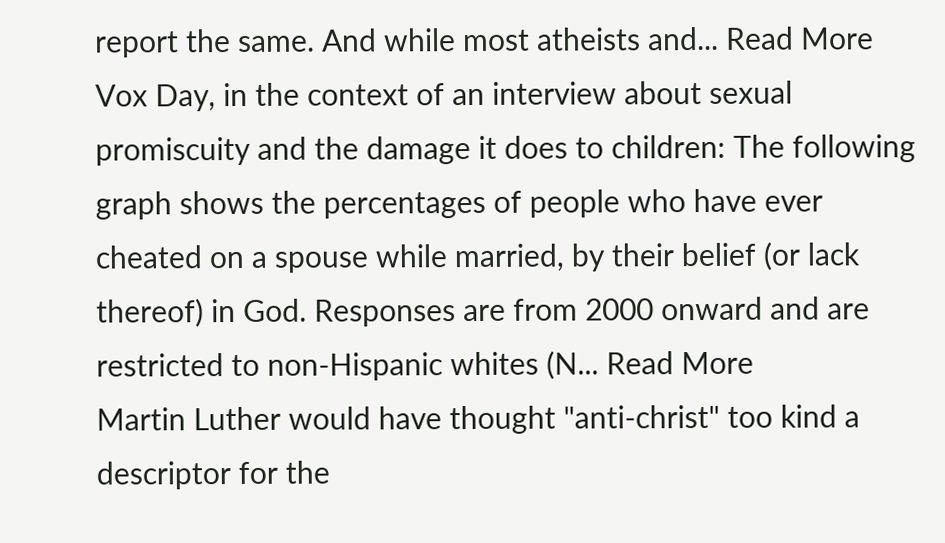report the same. And while most atheists and... Read More
Vox Day, in the context of an interview about sexual promiscuity and the damage it does to children: The following graph shows the percentages of people who have ever cheated on a spouse while married, by their belief (or lack thereof) in God. Responses are from 2000 onward and are restricted to non-Hispanic whites (N... Read More
Martin Luther would have thought "anti-christ" too kind a descriptor for the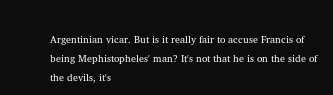Argentinian vicar. But is it really fair to accuse Francis of being Mephistopheles' man? It's not that he is on the side of the devils, it's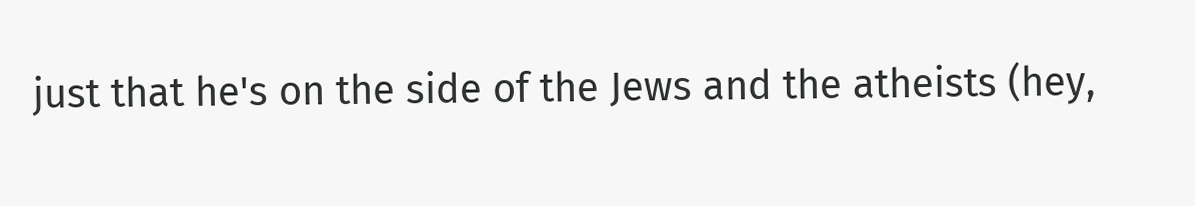just that he's on the side of the Jews and the atheists (hey,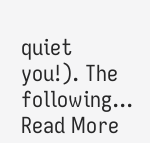quiet you!). The following... Read More